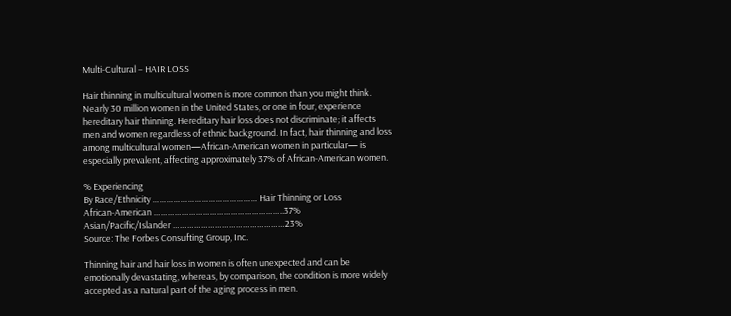Multi-Cultural – HAIR LOSS

Hair thinning in multicultural women is more common than you might think.
Nearly 30 million women in the United States, or one in four, experience hereditary hair thinning. Hereditary hair loss does not discriminate; it affects men and women regardless of ethnic background. In fact, hair thinning and loss among multicultural women—African-American women in particular— is especially prevalent, affecting approximately 37% of African-American women.

% Experiencing
By Race/Ethnicity ……………………………………… Hair Thinning or Loss
African-American ………………………………………………..37%
Asian/Pacific/Islander …………………………………………23%
Source: The Forbes Consufting Group, Inc.

Thinning hair and hair loss in women is often unexpected and can be emotionally devastating, whereas, by comparison, the condition is more widely accepted as a natural part of the aging process in men.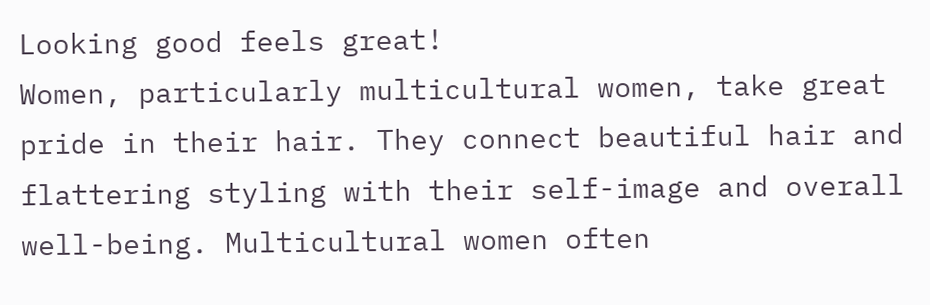Looking good feels great!
Women, particularly multicultural women, take great pride in their hair. They connect beautiful hair and flattering styling with their self-image and overall well-being. Multicultural women often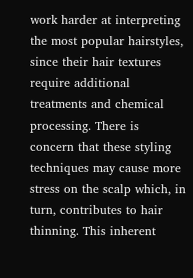work harder at interpreting the most popular hairstyles, since their hair textures require additional treatments and chemical processing. There is concern that these styling techniques may cause more stress on the scalp which, in turn, contributes to hair thinning. This inherent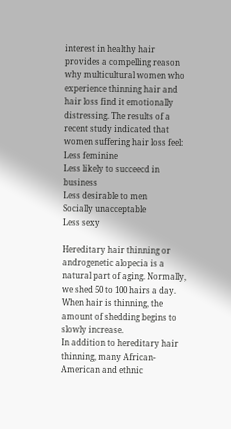interest in healthy hair provides a compelling reason why multicultural women who experience thinning hair and hair loss find it emotionally distressing. The results of a recent study indicated that women suffering hair loss feel:
Less feminine
Less likely to succeecd in business
Less desirable to men
Socially unacceptable
Less sexy

Hereditary hair thinning or androgenetic alopecia is a natural part of aging. Normally, we shed 50 to 100 hairs a day. When hair is thinning, the amount of shedding begins to slowly increase.
In addition to hereditary hair thinning, many African-American and ethnic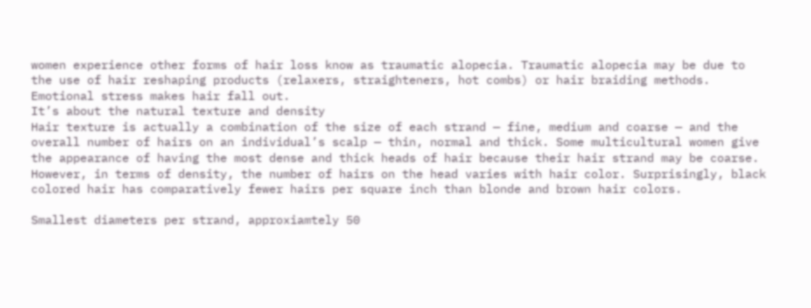women experience other forms of hair loss know as traumatic alopecia. Traumatic alopecia may be due to the use of hair reshaping products (relaxers, straighteners, hot combs) or hair braiding methods.
Emotional stress makes hair fall out.
It’s about the natural texture and density
Hair texture is actually a combination of the size of each strand — fine, medium and coarse — and the overall number of hairs on an individual’s scalp — thin, normal and thick. Some multicultural women give the appearance of having the most dense and thick heads of hair because their hair strand may be coarse.
However, in terms of density, the number of hairs on the head varies with hair color. Surprisingly, black colored hair has comparatively fewer hairs per square inch than blonde and brown hair colors.

Smallest diameters per strand, approxiamtely 50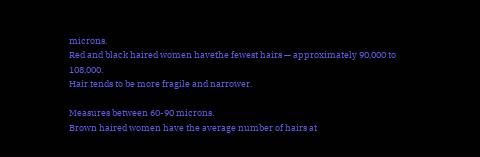microns.
Red and black haired women havethe fewest hairs — approximately 90,000 to 108,000.
Hair tends to be more fragile and narrower.

Measures between 60-90 microns.
Brown haired women have the average number of hairs at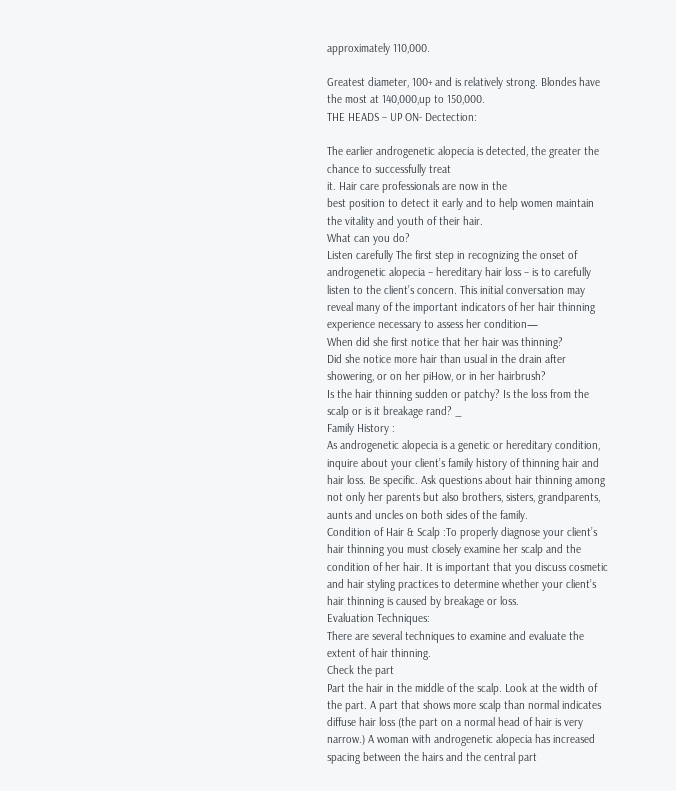approximately 110,000.

Greatest diameter, 100+ and is relatively strong. Blondes have the most at 140,000,up to 150,000.
THE HEADS – UP ON- Dectection:

The earlier androgenetic alopecia is detected, the greater the chance to successfully treat
it. Hair care professionals are now in the
best position to detect it early and to help women maintain the vitality and youth of their hair.
What can you do?
Listen carefully The first step in recognizing the onset of androgenetic alopecia – hereditary hair loss – is to carefully listen to the client’s concern. This initial conversation may reveal many of the important indicators of her hair thinning experience necessary to assess her condition—
When did she first notice that her hair was thinning?
Did she notice more hair than usual in the drain after showering, or on her piHow, or in her hairbrush?
Is the hair thinning sudden or patchy? Is the loss from the scalp or is it breakage rand? _
Family History :
As androgenetic alopecia is a genetic or hereditary condition, inquire about your client’s family history of thinning hair and hair loss. Be specific. Ask questions about hair thinning among not only her parents but also brothers, sisters, grandparents, aunts and uncles on both sides of the family.
Condition of Hair & Scalp :To properly diagnose your client’s hair thinning you must closely examine her scalp and the condition of her hair. It is important that you discuss cosmetic and hair styling practices to determine whether your client’s hair thinning is caused by breakage or loss.
Evaluation Techniques:
There are several techniques to examine and evaluate the extent of hair thinning.
Check the part
Part the hair in the middle of the scalp. Look at the width of the part. A part that shows more scalp than normal indicates diffuse hair loss (the part on a normal head of hair is very narrow.) A woman with androgenetic alopecia has increased spacing between the hairs and the central part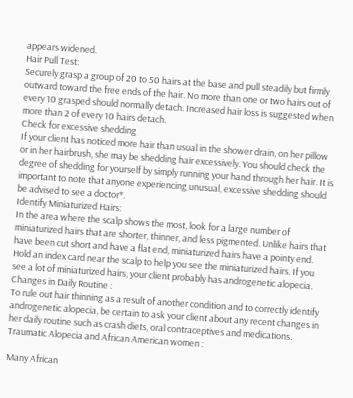appears widened.
Hair Pull Test:
Securely grasp a group of 20 to 50 hairs at the base and pull steadily but firmly outward toward the free ends of the hair. No more than one or two hairs out of every 10 grasped should normally detach. Increased hair loss is suggested when more than 2 of every 10 hairs detach.
Check for excessive shedding
If your client has noticed more hair than usual in the shower drain, on her pillow or in her hairbrush, she may be shedding hair excessively. You should check the degree of shedding for yourself by simply running your hand through her hair. It is important to note that anyone experiencing unusual, excessive shedding should be advised to see a doctor*.
Identify Miniaturized Hairs:
In the area where the scalp shows the most, look for a large number of miniaturized hairs that are shorter, thinner, and less pigmented. Unlike hairs that have been cut short and have a flat end, miniaturized hairs have a pointy end. Hold an index card near the scalp to help you see the miniaturized hairs. If you see a lot of miniaturized hairs, your client probably has androgenetic alopecia.
Changes in Daily Routine :
To rule out hair thinning as a result of another condition and to correctly identify androgenetic alopecia, be certain to ask your client about any recent changes in her daily routine such as crash diets, oral contraceptives and medications.
Traumatic Alopecia and African American women :

Many African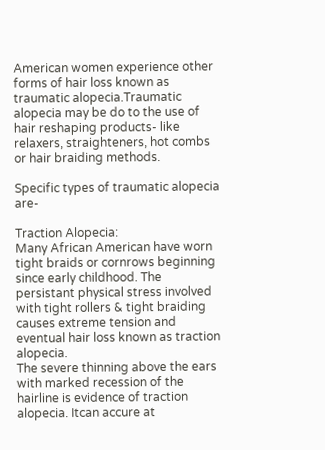American women experience other forms of hair loss known as traumatic alopecia.Traumatic alopecia may be do to the use of hair reshaping products- like relaxers, straighteners, hot combs or hair braiding methods.

Specific types of traumatic alopecia are-

Traction Alopecia:
Many African American have worn tight braids or cornrows beginning since early childhood. The persistant physical stress involved with tight rollers & tight braiding causes extreme tension and eventual hair loss known as traction alopecia.
The severe thinning above the ears with marked recession of the hairline is evidence of traction alopecia. Itcan accure at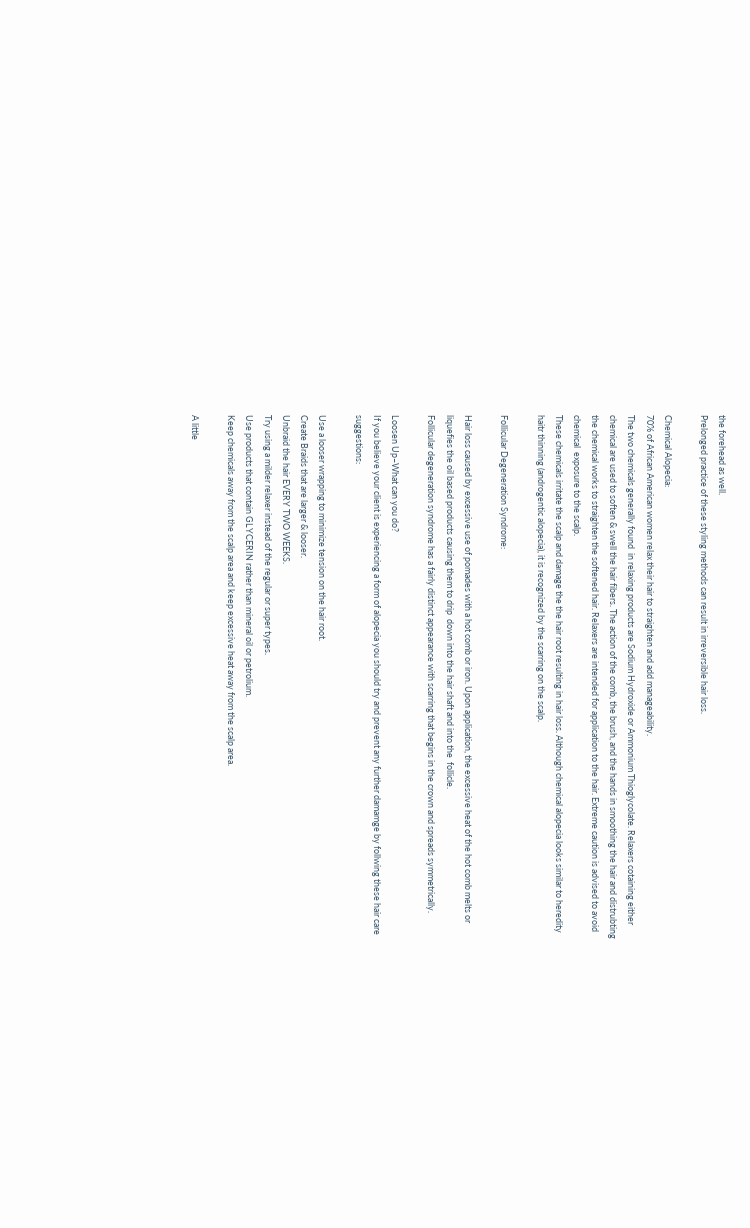the forehead as well.
Prelonged practice of these styling methods can result in irreversible hair loss.

Chemical Alopecia:
70% of African American women relax their hair to straighten and add manageability.
The two chemicals generally found  in relaxing products are Sodium Hydroxide or Ammonium Thioglycolate. Relaxers cotaining either chemical are used to soften & swell the hair fibers. The action of the comb, the brush, and the hands in smoothing the hair and distrubting the chemical works to straighten the softened hair. Relaxers are intended for application to the hair. Extreme caution is advised to avoid chemical  exposure to the scalp.
These chemicals irritate the scalp and damage the the hair root resulting in hair loss. Although chemical alopecia looks similar to heredity haitr thinning (androgentic alopecia), it is recognized by the scarring on the scalp.

Follicular Degeneration Syndrome:

Hair loss caused by excessive use of pomades with a hot comb or iron. Upon application, the excessive heat of the hot comb melts or liquefies the oil based products causing them to drip  down into the hair shaft and into the  follicle.
Follicular degeneration syndrome has a fairly distinct appearance with scarring that begins in the crown and spreads symmetrically.

Loosen Up–What can you do?
If you believe your client is experiencing a form of alopecia you should try and prevent any further damamge by follwing these hair care suggestions:

Use a looser wrapping to minimize tension on the hair root.
Create Braids that are larger & looser.
Unbraid the hair EVERY TWO WEEKS.
Try using a milder relaxer instead of the regular or super types.
Use products that contain GLYCERIN rather than mineral oil or petrolium.
Keep chemicals away from the scalp area and keep excessive heat away from the scalp area.

A little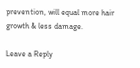prevention, will equal more hair growth & less damage.

Leave a Reply